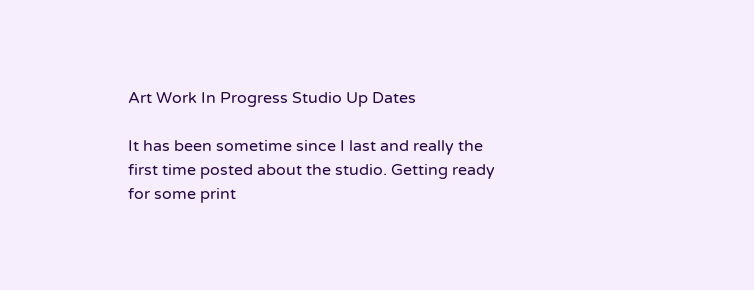Art Work In Progress Studio Up Dates

It has been sometime since I last and really the first time posted about the studio. Getting ready for some print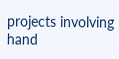projects involving hand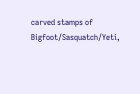carved stamps of Bigfoot/Sasquatch/Yeti,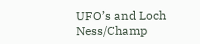UFO’s and Loch Ness/Champ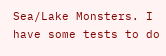Sea/Lake Monsters. I have some tests to do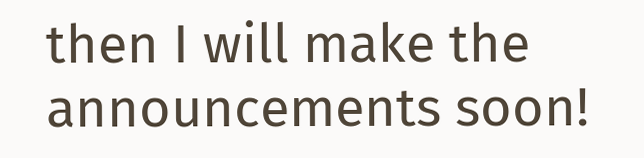then I will make the announcements soon!